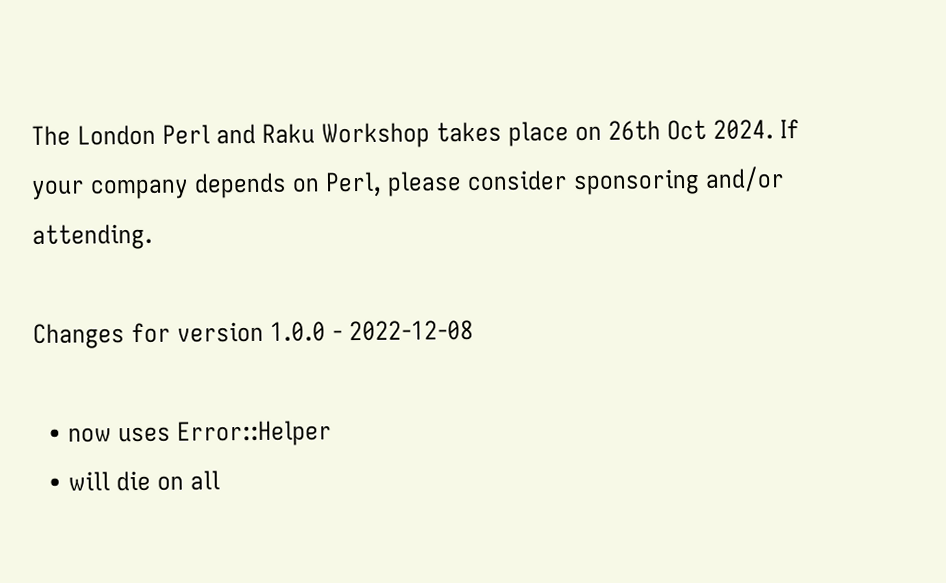The London Perl and Raku Workshop takes place on 26th Oct 2024. If your company depends on Perl, please consider sponsoring and/or attending.

Changes for version 1.0.0 - 2022-12-08

  • now uses Error::Helper
  • will die on all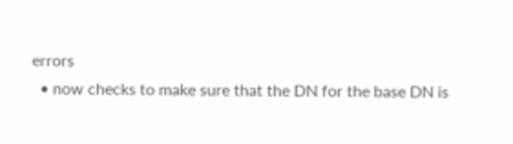errors
  • now checks to make sure that the DN for the base DN is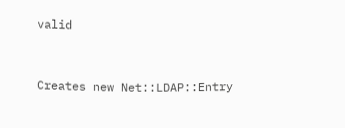valid


Creates new Net::LDAP::Entry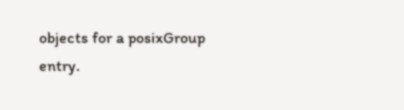objects for a posixGroup entry.